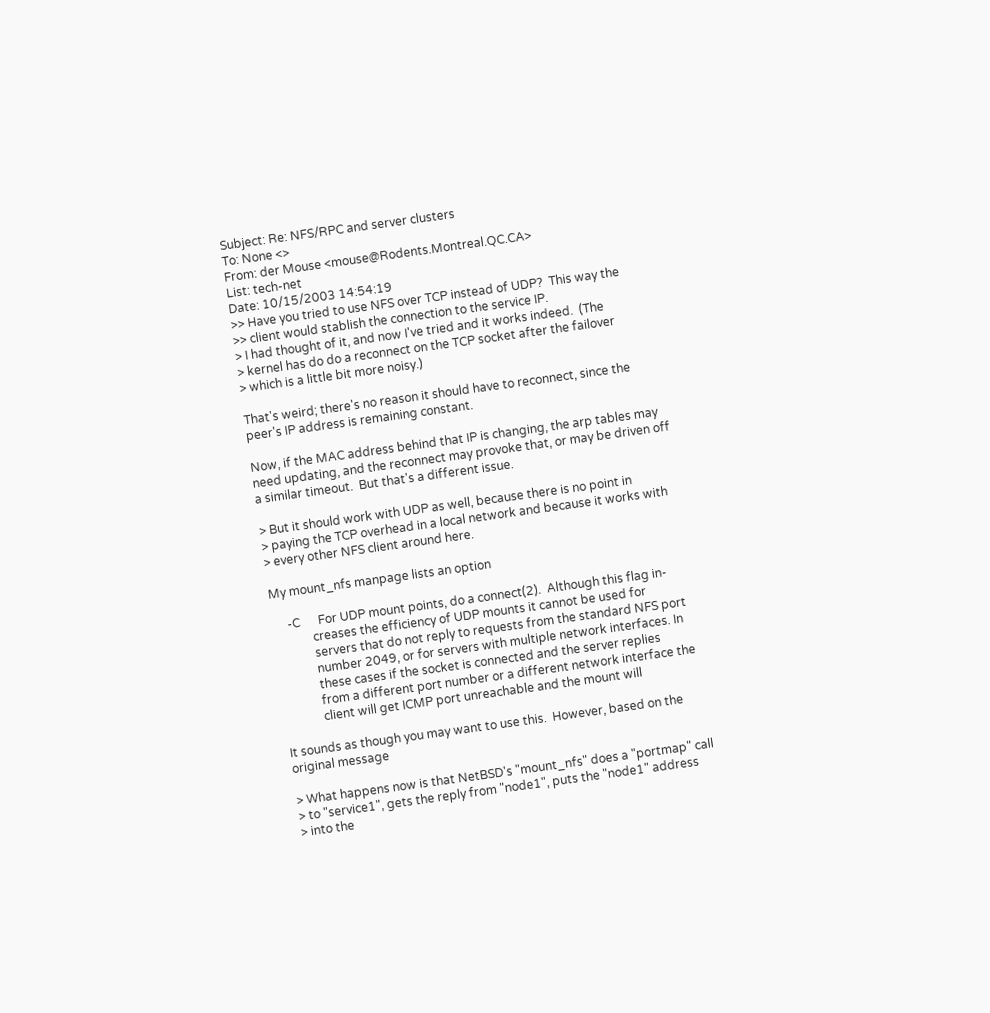Subject: Re: NFS/RPC and server clusters
To: None <>
From: der Mouse <mouse@Rodents.Montreal.QC.CA>
List: tech-net
Date: 10/15/2003 14:54:19
>> Have you tried to use NFS over TCP instead of UDP?  This way the
>> client would stablish the connection to the service IP.
> I had thought of it, and now I've tried and it works indeed.  (The
> kernel has do do a reconnect on the TCP socket after the failover
> which is a little bit more noisy.)

That's weird; there's no reason it should have to reconnect, since the
peer's IP address is remaining constant.

Now, if the MAC address behind that IP is changing, the arp tables may
need updating, and the reconnect may provoke that, or may be driven off
a similar timeout.  But that's a different issue.

> But it should work with UDP as well, because there is no point in
> paying the TCP overhead in a local network and because it works with
> every other NFS client around here.

My mount_nfs manpage lists an option

     -C      For UDP mount points, do a connect(2).  Although this flag in-
             creases the efficiency of UDP mounts it cannot be used for
             servers that do not reply to requests from the standard NFS port
             number 2049, or for servers with multiple network interfaces. In
             these cases if the socket is connected and the server replies
             from a different port number or a different network interface the
             client will get ICMP port unreachable and the mount will

It sounds as though you may want to use this.  However, based on the
original message

> What happens now is that NetBSD's "mount_nfs" does a "portmap" call
> to "service1", gets the reply from "node1", puts the "node1" address
> into the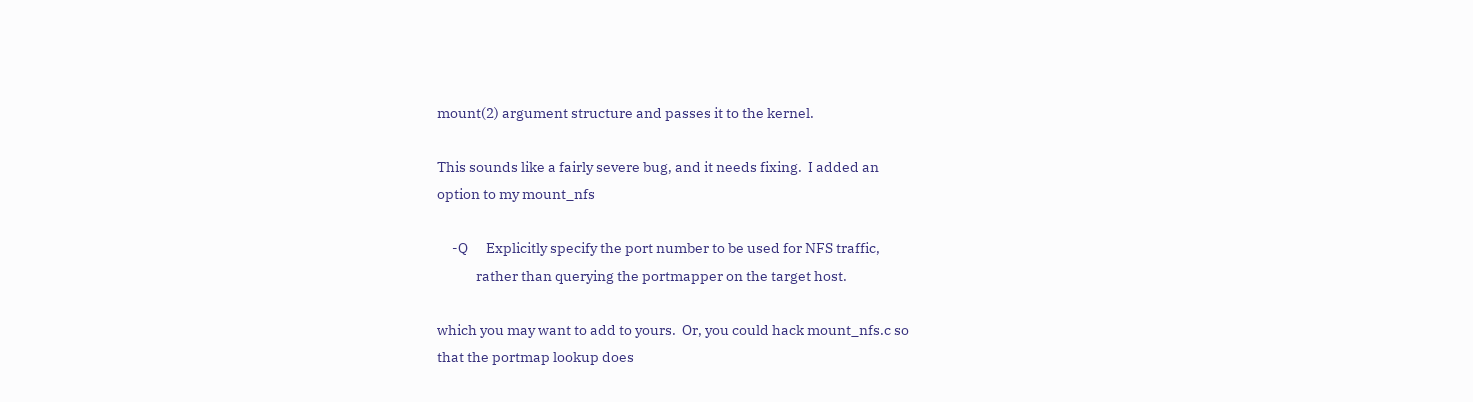mount(2) argument structure and passes it to the kernel.

This sounds like a fairly severe bug, and it needs fixing.  I added an
option to my mount_nfs

     -Q      Explicitly specify the port number to be used for NFS traffic,
             rather than querying the portmapper on the target host.

which you may want to add to yours.  Or, you could hack mount_nfs.c so
that the portmap lookup does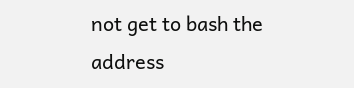not get to bash the address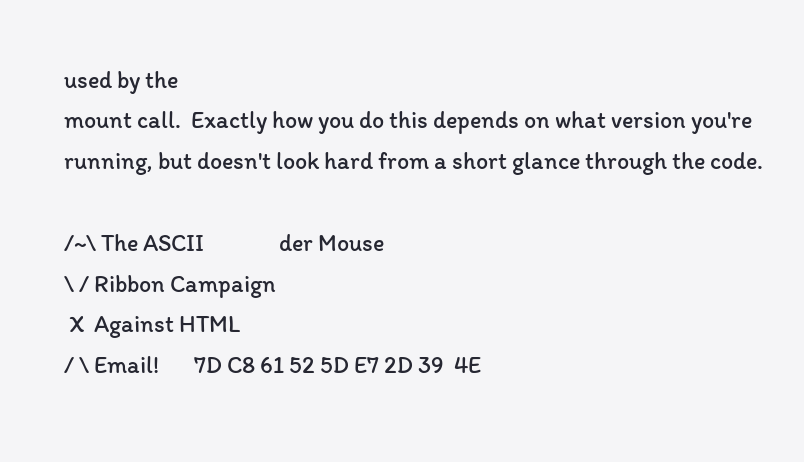used by the
mount call.  Exactly how you do this depends on what version you're
running, but doesn't look hard from a short glance through the code.

/~\ The ASCII               der Mouse
\ / Ribbon Campaign
 X  Against HTML
/ \ Email!       7D C8 61 52 5D E7 2D 39  4E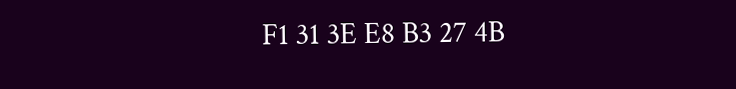F1 31 3E E8 B3 27 4B